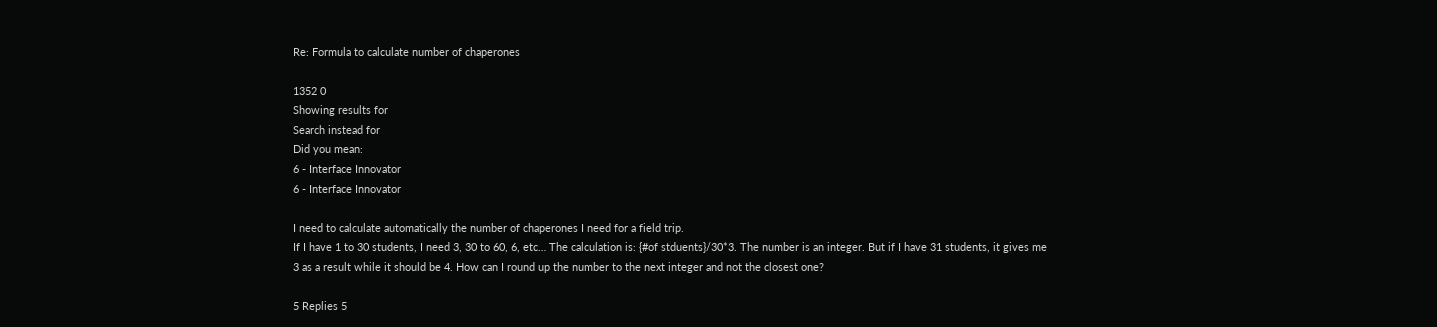Re: Formula to calculate number of chaperones

1352 0
Showing results for
Search instead for
Did you mean:
6 - Interface Innovator
6 - Interface Innovator

I need to calculate automatically the number of chaperones I need for a field trip.
If I have 1 to 30 students, I need 3, 30 to 60, 6, etc… The calculation is: {#of stduents}/30*3. The number is an integer. But if I have 31 students, it gives me 3 as a result while it should be 4. How can I round up the number to the next integer and not the closest one?

5 Replies 5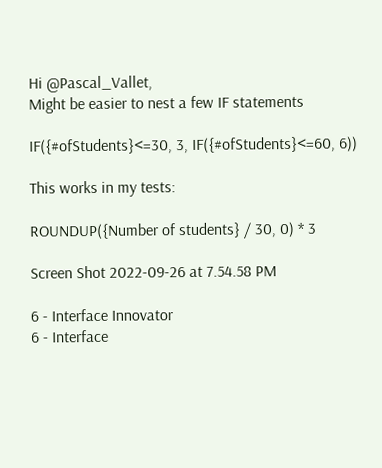Hi @Pascal_Vallet,
Might be easier to nest a few IF statements

IF({#ofStudents}<=30, 3, IF({#ofStudents}<=60, 6))

This works in my tests:

ROUNDUP({Number of students} / 30, 0) * 3

Screen Shot 2022-09-26 at 7.54.58 PM

6 - Interface Innovator
6 - Interface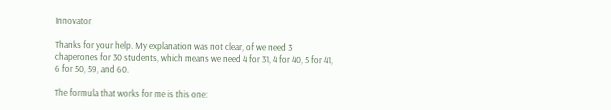Innovator

Thanks for your help. My explanation was not clear, of we need 3 chaperones for 30 students, which means we need 4 for 31, 4 for 40, 5 for 41, 6 for 50, 59, and 60.

The formula that works for me is this one: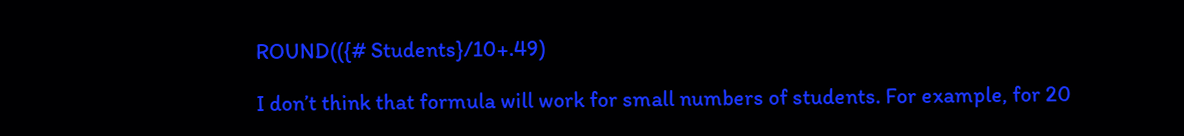ROUND(({# Students}/10+.49)

I don’t think that formula will work for small numbers of students. For example, for 20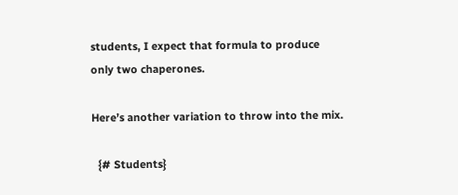students, I expect that formula to produce only two chaperones.

Here’s another variation to throw into the mix.

  {# Students}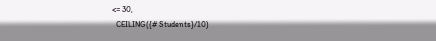<= 30,
  CEILING({# Students}/10)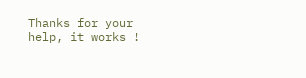Thanks for your help, it works !